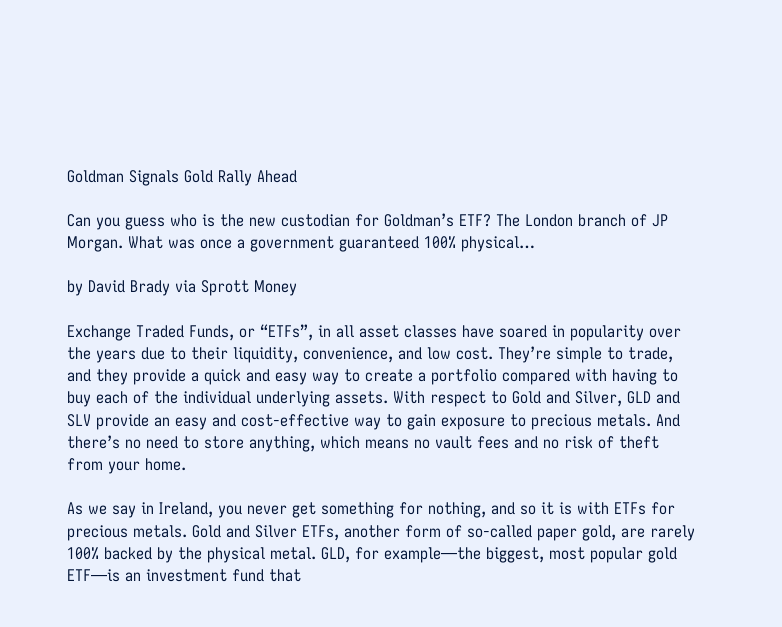Goldman Signals Gold Rally Ahead

Can you guess who is the new custodian for Goldman’s ETF? The London branch of JP Morgan. What was once a government guaranteed 100% physical…

by David Brady via Sprott Money

Exchange Traded Funds, or “ETFs”, in all asset classes have soared in popularity over the years due to their liquidity, convenience, and low cost. They’re simple to trade, and they provide a quick and easy way to create a portfolio compared with having to buy each of the individual underlying assets. With respect to Gold and Silver, GLD and SLV provide an easy and cost-effective way to gain exposure to precious metals. And there’s no need to store anything, which means no vault fees and no risk of theft from your home.

As we say in Ireland, you never get something for nothing, and so it is with ETFs for precious metals. Gold and Silver ETFs, another form of so-called paper gold, are rarely 100% backed by the physical metal. GLD, for example—the biggest, most popular gold ETF—is an investment fund that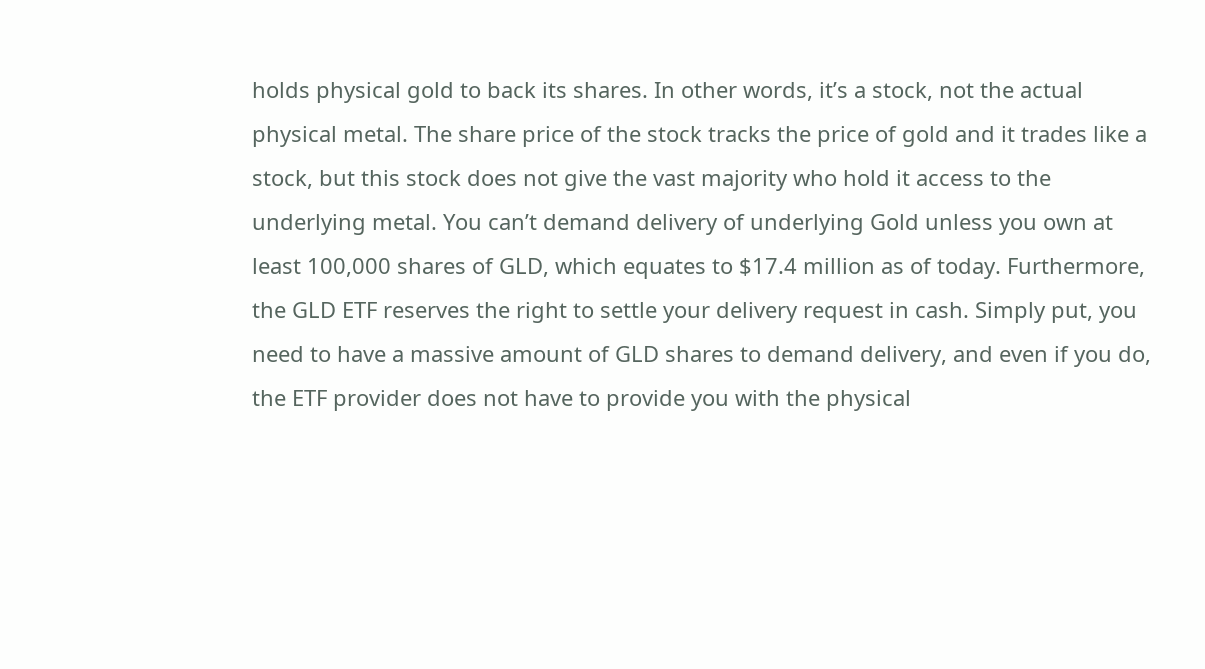holds physical gold to back its shares. In other words, it’s a stock, not the actual physical metal. The share price of the stock tracks the price of gold and it trades like a stock, but this stock does not give the vast majority who hold it access to the underlying metal. You can’t demand delivery of underlying Gold unless you own at least 100,000 shares of GLD, which equates to $17.4 million as of today. Furthermore, the GLD ETF reserves the right to settle your delivery request in cash. Simply put, you need to have a massive amount of GLD shares to demand delivery, and even if you do, the ETF provider does not have to provide you with the physical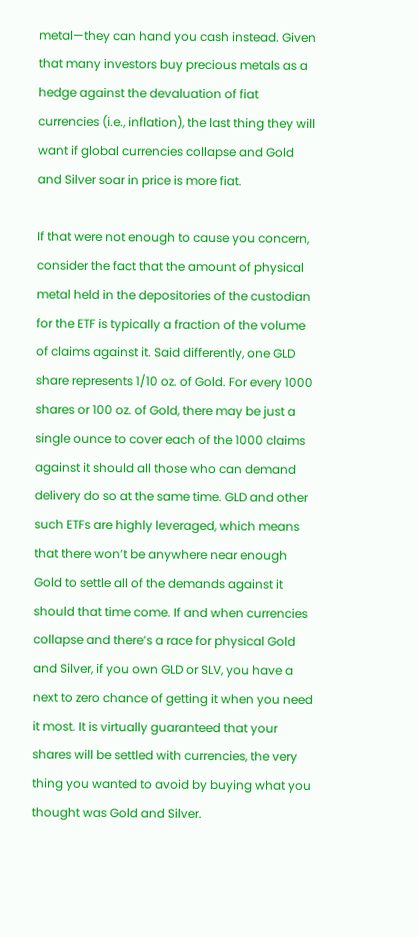metal—they can hand you cash instead. Given that many investors buy precious metals as a hedge against the devaluation of fiat currencies (i.e., inflation), the last thing they will want if global currencies collapse and Gold and Silver soar in price is more fiat.

If that were not enough to cause you concern, consider the fact that the amount of physical metal held in the depositories of the custodian for the ETF is typically a fraction of the volume of claims against it. Said differently, one GLD share represents 1/10 oz. of Gold. For every 1000 shares or 100 oz. of Gold, there may be just a single ounce to cover each of the 1000 claims against it should all those who can demand delivery do so at the same time. GLD and other such ETFs are highly leveraged, which means that there won’t be anywhere near enough Gold to settle all of the demands against it should that time come. If and when currencies collapse and there’s a race for physical Gold and Silver, if you own GLD or SLV, you have a next to zero chance of getting it when you need it most. It is virtually guaranteed that your shares will be settled with currencies, the very thing you wanted to avoid by buying what you thought was Gold and Silver.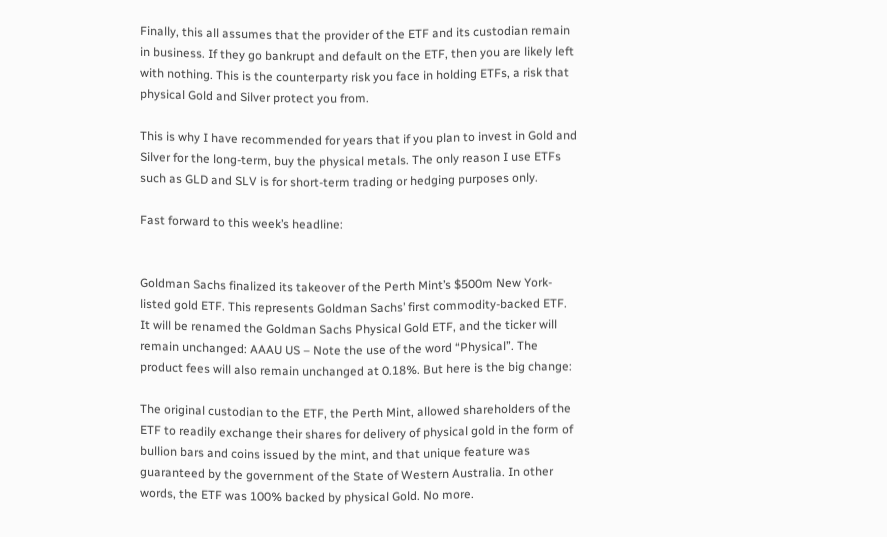Finally, this all assumes that the provider of the ETF and its custodian remain in business. If they go bankrupt and default on the ETF, then you are likely left with nothing. This is the counterparty risk you face in holding ETFs, a risk that physical Gold and Silver protect you from.

This is why I have recommended for years that if you plan to invest in Gold and Silver for the long-term, buy the physical metals. The only reason I use ETFs such as GLD and SLV is for short-term trading or hedging purposes only.

Fast forward to this week’s headline:


Goldman Sachs finalized its takeover of the Perth Mint’s $500m New York-listed gold ETF. This represents Goldman Sachs’ first commodity-backed ETF. It will be renamed the Goldman Sachs Physical Gold ETF, and the ticker will remain unchanged: AAAU US – Note the use of the word “Physical”. The product fees will also remain unchanged at 0.18%. But here is the big change:

The original custodian to the ETF, the Perth Mint, allowed shareholders of the ETF to readily exchange their shares for delivery of physical gold in the form of bullion bars and coins issued by the mint, and that unique feature was guaranteed by the government of the State of Western Australia. In other words, the ETF was 100% backed by physical Gold. No more.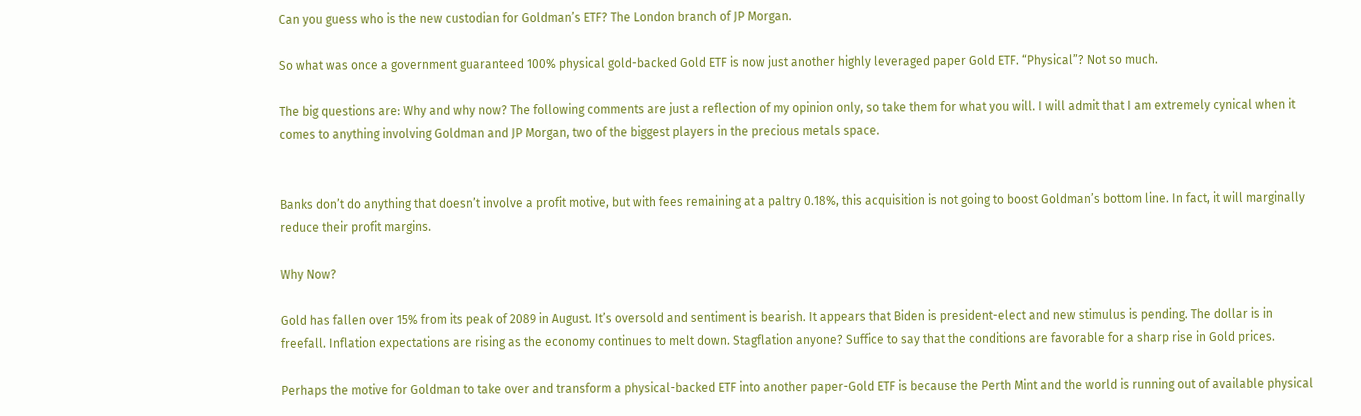Can you guess who is the new custodian for Goldman’s ETF? The London branch of JP Morgan.

So what was once a government guaranteed 100% physical gold-backed Gold ETF is now just another highly leveraged paper Gold ETF. “Physical”? Not so much.

The big questions are: Why and why now? The following comments are just a reflection of my opinion only, so take them for what you will. I will admit that I am extremely cynical when it comes to anything involving Goldman and JP Morgan, two of the biggest players in the precious metals space.


Banks don’t do anything that doesn’t involve a profit motive, but with fees remaining at a paltry 0.18%, this acquisition is not going to boost Goldman’s bottom line. In fact, it will marginally reduce their profit margins.

Why Now?

Gold has fallen over 15% from its peak of 2089 in August. It’s oversold and sentiment is bearish. It appears that Biden is president-elect and new stimulus is pending. The dollar is in freefall. Inflation expectations are rising as the economy continues to melt down. Stagflation anyone? Suffice to say that the conditions are favorable for a sharp rise in Gold prices.

Perhaps the motive for Goldman to take over and transform a physical-backed ETF into another paper-Gold ETF is because the Perth Mint and the world is running out of available physical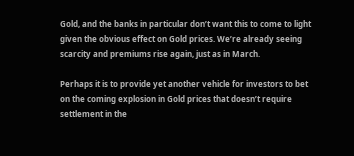Gold, and the banks in particular don’t want this to come to light given the obvious effect on Gold prices. We’re already seeing scarcity and premiums rise again, just as in March.

Perhaps it is to provide yet another vehicle for investors to bet on the coming explosion in Gold prices that doesn’t require settlement in the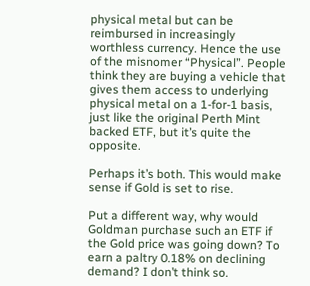physical metal but can be reimbursed in increasingly worthless currency. Hence the use of the misnomer “Physical”. People think they are buying a vehicle that gives them access to underlying physical metal on a 1-for-1 basis, just like the original Perth Mint backed ETF, but it’s quite the opposite.

Perhaps it’s both. This would make sense if Gold is set to rise.

Put a different way, why would Goldman purchase such an ETF if the Gold price was going down? To earn a paltry 0.18% on declining demand? I don’t think so.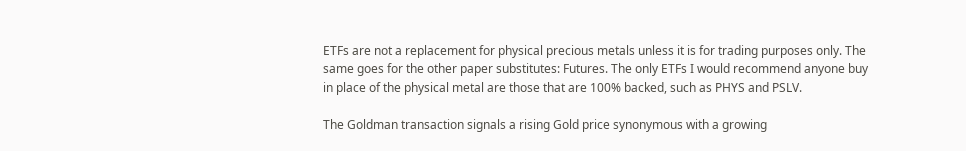ETFs are not a replacement for physical precious metals unless it is for trading purposes only. The same goes for the other paper substitutes: Futures. The only ETFs I would recommend anyone buy in place of the physical metal are those that are 100% backed, such as PHYS and PSLV.

The Goldman transaction signals a rising Gold price synonymous with a growing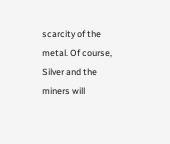scarcity of the metal. Of course, Silver and the miners will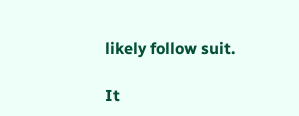likely follow suit.

It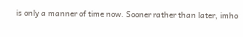is only a manner of time now. Sooner rather than later, imho